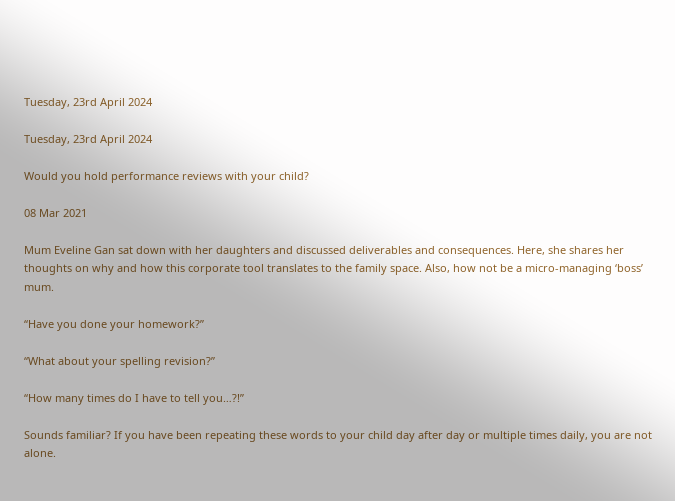Tuesday, 23rd April 2024

Tuesday, 23rd April 2024

Would you hold performance reviews with your child?

08 Mar 2021

Mum Eveline Gan sat down with her daughters and discussed deliverables and consequences. Here, she shares her thoughts on why and how this corporate tool translates to the family space. Also, how not be a micro-managing ‘boss’ mum.

“Have you done your homework?”

“What about your spelling revision?”

“How many times do I have to tell you…?!”

Sounds familiar? If you have been repeating these words to your child day after day or multiple times daily, you are not alone.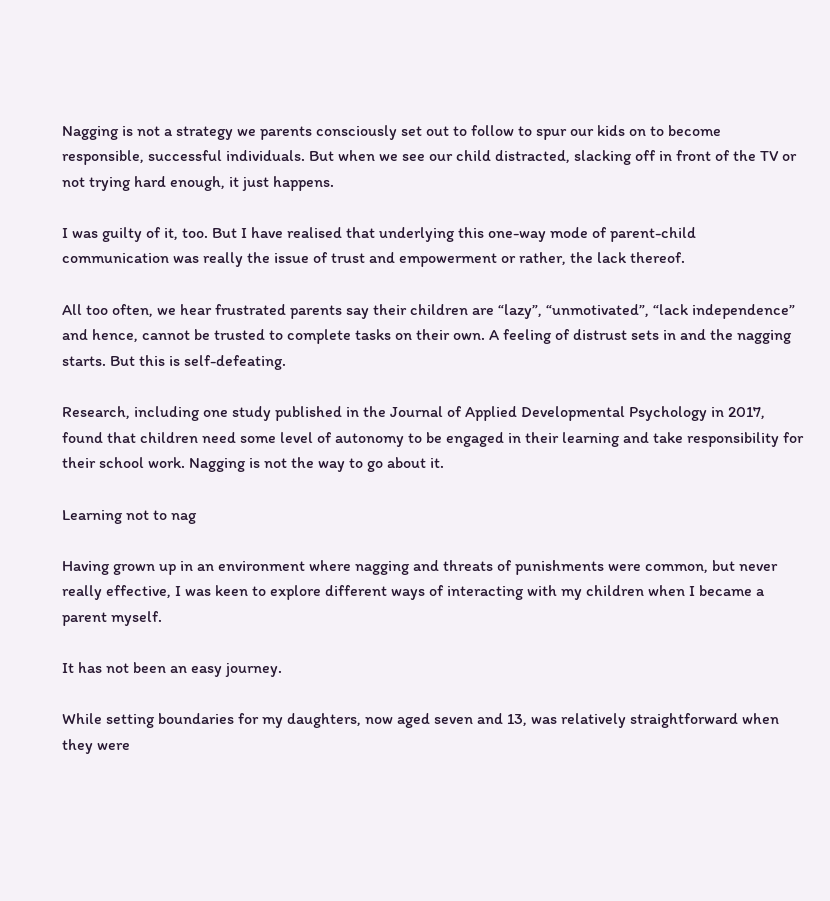Nagging is not a strategy we parents consciously set out to follow to spur our kids on to become responsible, successful individuals. But when we see our child distracted, slacking off in front of the TV or not trying hard enough, it just happens.

I was guilty of it, too. But I have realised that underlying this one-way mode of parent-child communication was really the issue of trust and empowerment or rather, the lack thereof.

All too often, we hear frustrated parents say their children are “lazy”, “unmotivated”, “lack independence” and hence, cannot be trusted to complete tasks on their own. A feeling of distrust sets in and the nagging starts. But this is self-defeating.

Research, including one study published in the Journal of Applied Developmental Psychology in 2017, found that children need some level of autonomy to be engaged in their learning and take responsibility for their school work. Nagging is not the way to go about it.

Learning not to nag

Having grown up in an environment where nagging and threats of punishments were common, but never really effective, I was keen to explore different ways of interacting with my children when I became a parent myself.

It has not been an easy journey.

While setting boundaries for my daughters, now aged seven and 13, was relatively straightforward when they were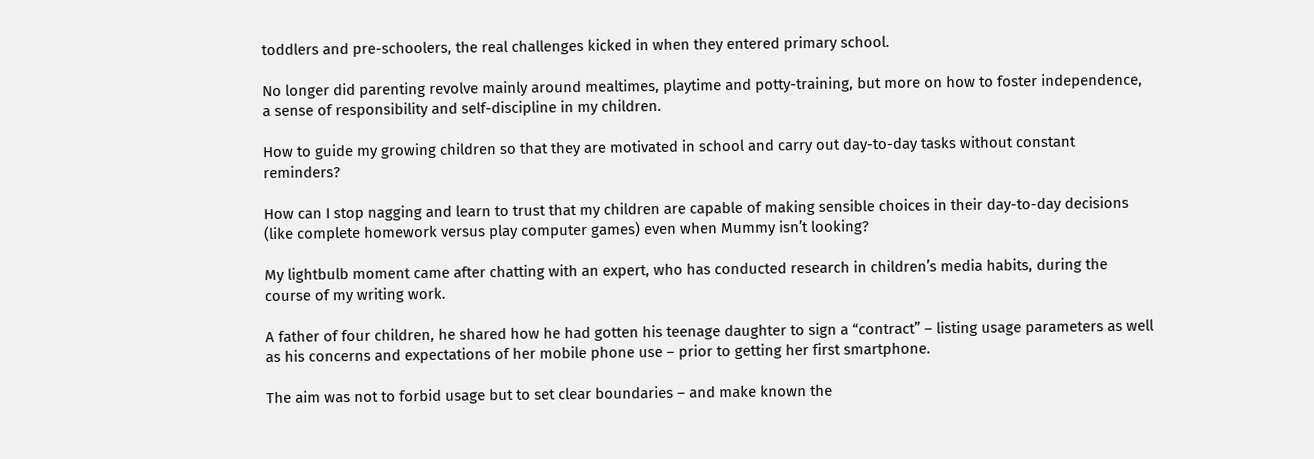toddlers and pre-schoolers, the real challenges kicked in when they entered primary school.

No longer did parenting revolve mainly around mealtimes, playtime and potty-training, but more on how to foster independence, a sense of responsibility and self-discipline in my children.

How to guide my growing children so that they are motivated in school and carry out day-to-day tasks without constant reminders?

How can I stop nagging and learn to trust that my children are capable of making sensible choices in their day-to-day decisions (like complete homework versus play computer games) even when Mummy isn’t looking?

My lightbulb moment came after chatting with an expert, who has conducted research in children’s media habits, during the course of my writing work.

A father of four children, he shared how he had gotten his teenage daughter to sign a “contract” – listing usage parameters as well as his concerns and expectations of her mobile phone use – prior to getting her first smartphone.

The aim was not to forbid usage but to set clear boundaries – and make known the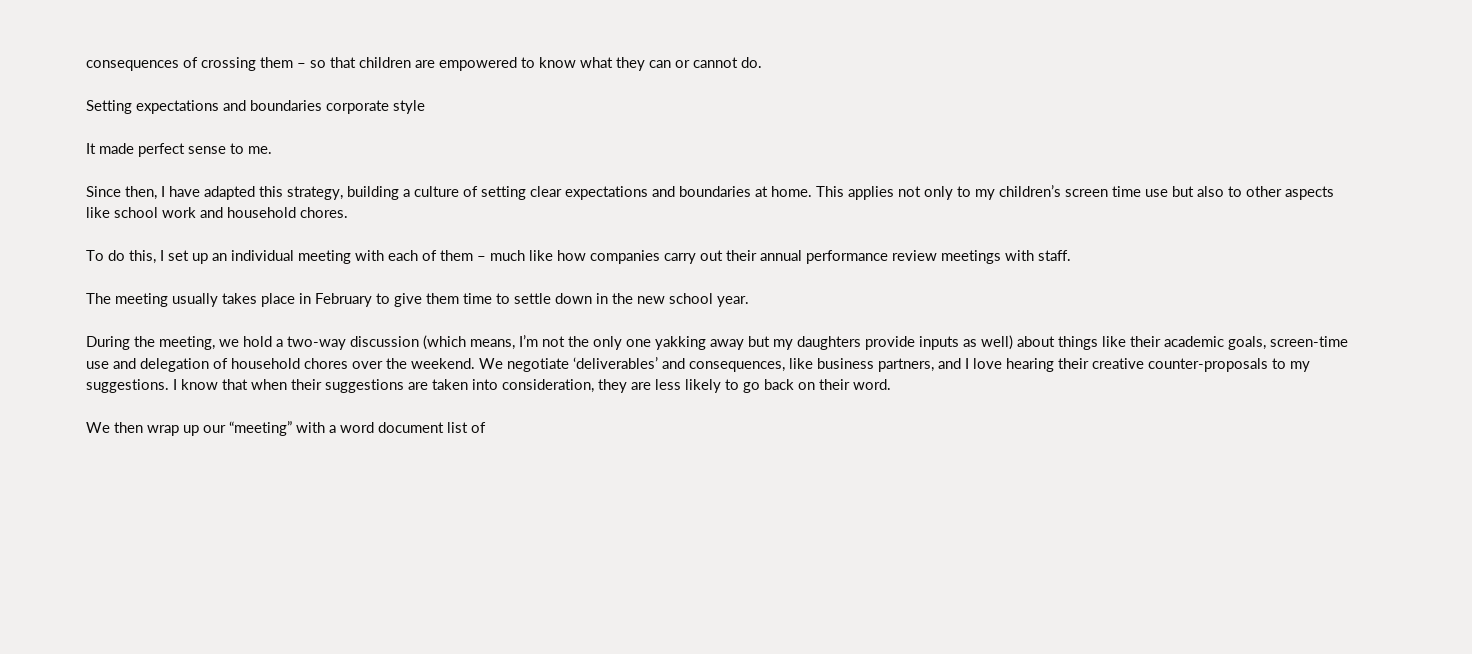consequences of crossing them – so that children are empowered to know what they can or cannot do.

Setting expectations and boundaries corporate style

It made perfect sense to me.

Since then, I have adapted this strategy, building a culture of setting clear expectations and boundaries at home. This applies not only to my children’s screen time use but also to other aspects like school work and household chores.

To do this, I set up an individual meeting with each of them – much like how companies carry out their annual performance review meetings with staff.

The meeting usually takes place in February to give them time to settle down in the new school year.

During the meeting, we hold a two-way discussion (which means, I’m not the only one yakking away but my daughters provide inputs as well) about things like their academic goals, screen-time use and delegation of household chores over the weekend. We negotiate ‘deliverables’ and consequences, like business partners, and I love hearing their creative counter-proposals to my suggestions. I know that when their suggestions are taken into consideration, they are less likely to go back on their word.

We then wrap up our “meeting” with a word document list of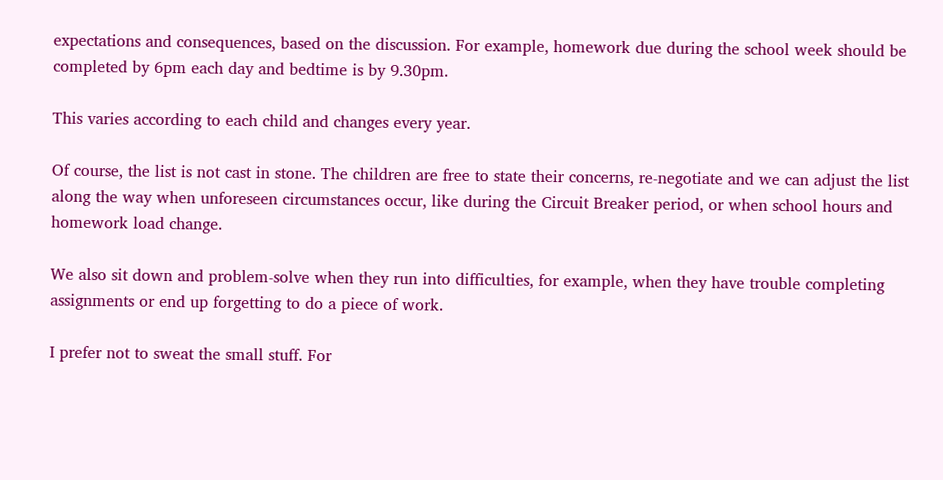expectations and consequences, based on the discussion. For example, homework due during the school week should be completed by 6pm each day and bedtime is by 9.30pm.

This varies according to each child and changes every year.

Of course, the list is not cast in stone. The children are free to state their concerns, re-negotiate and we can adjust the list along the way when unforeseen circumstances occur, like during the Circuit Breaker period, or when school hours and homework load change.

We also sit down and problem-solve when they run into difficulties, for example, when they have trouble completing assignments or end up forgetting to do a piece of work.

I prefer not to sweat the small stuff. For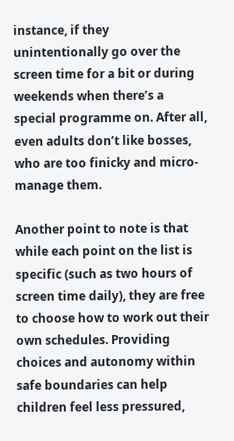instance, if they unintentionally go over the screen time for a bit or during weekends when there’s a special programme on. After all, even adults don’t like bosses, who are too finicky and micro-manage them.

Another point to note is that while each point on the list is specific (such as two hours of screen time daily), they are free to choose how to work out their own schedules. Providing choices and autonomy within safe boundaries can help children feel less pressured,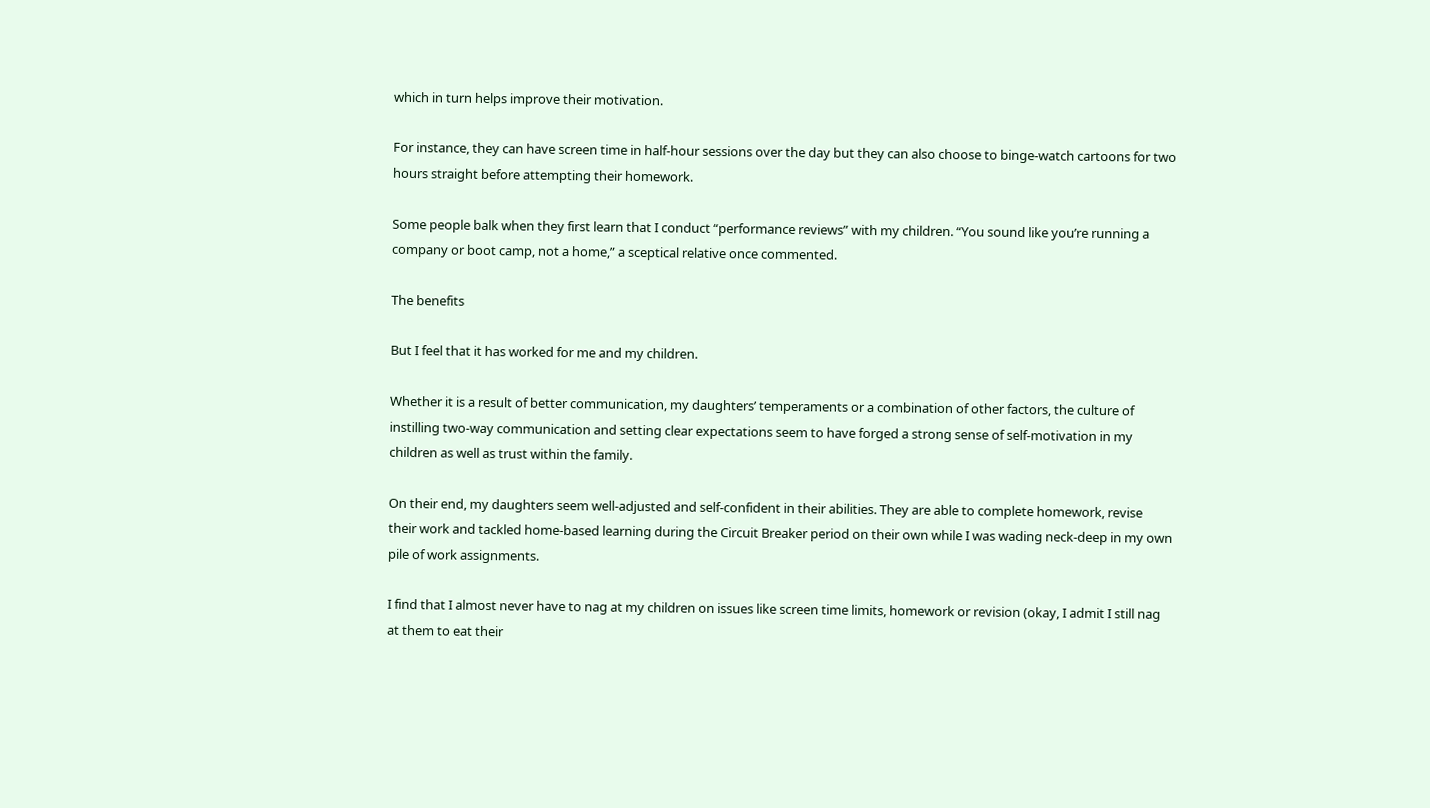which in turn helps improve their motivation.

For instance, they can have screen time in half-hour sessions over the day but they can also choose to binge-watch cartoons for two hours straight before attempting their homework.

Some people balk when they first learn that I conduct “performance reviews” with my children. “You sound like you’re running a company or boot camp, not a home,” a sceptical relative once commented.

The benefits

But I feel that it has worked for me and my children.

Whether it is a result of better communication, my daughters’ temperaments or a combination of other factors, the culture of instilling two-way communication and setting clear expectations seem to have forged a strong sense of self-motivation in my children as well as trust within the family.

On their end, my daughters seem well-adjusted and self-confident in their abilities. They are able to complete homework, revise their work and tackled home-based learning during the Circuit Breaker period on their own while I was wading neck-deep in my own pile of work assignments.

I find that I almost never have to nag at my children on issues like screen time limits, homework or revision (okay, I admit I still nag at them to eat their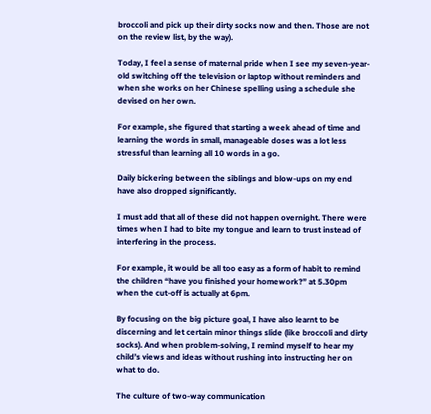broccoli and pick up their dirty socks now and then. Those are not on the review list, by the way).

Today, I feel a sense of maternal pride when I see my seven-year-old switching off the television or laptop without reminders and when she works on her Chinese spelling using a schedule she devised on her own.

For example, she figured that starting a week ahead of time and learning the words in small, manageable doses was a lot less stressful than learning all 10 words in a go.

Daily bickering between the siblings and blow-ups on my end have also dropped significantly.

I must add that all of these did not happen overnight. There were times when I had to bite my tongue and learn to trust instead of interfering in the process.

For example, it would be all too easy as a form of habit to remind the children “have you finished your homework?” at 5.30pm when the cut-off is actually at 6pm.

By focusing on the big picture goal, I have also learnt to be discerning and let certain minor things slide (like broccoli and dirty socks). And when problem-solving, I remind myself to hear my child’s views and ideas without rushing into instructing her on what to do.

The culture of two-way communication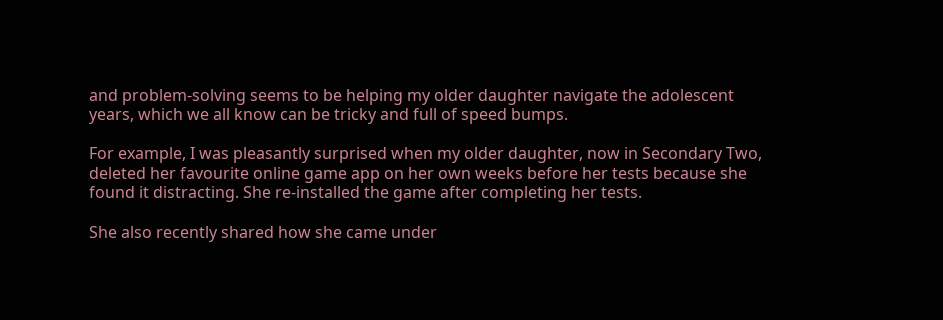and problem-solving seems to be helping my older daughter navigate the adolescent years, which we all know can be tricky and full of speed bumps.

For example, I was pleasantly surprised when my older daughter, now in Secondary Two, deleted her favourite online game app on her own weeks before her tests because she found it distracting. She re-installed the game after completing her tests.

She also recently shared how she came under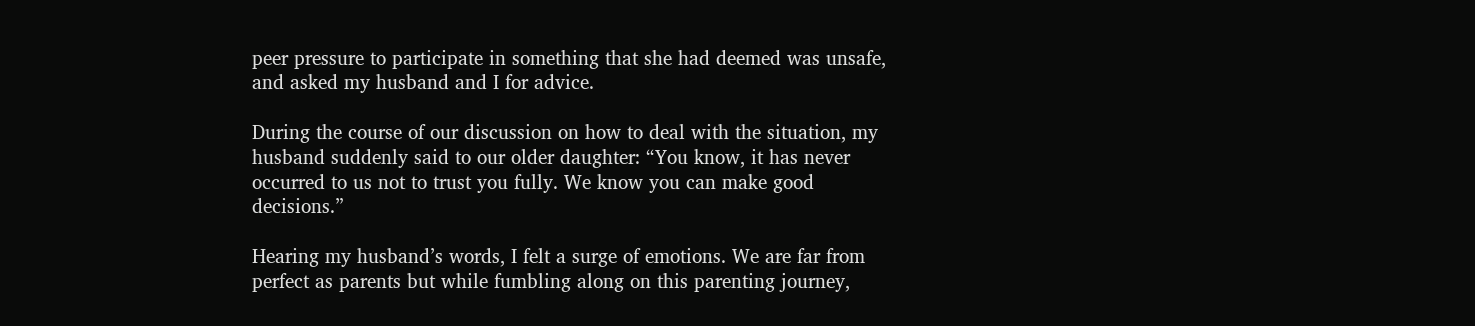peer pressure to participate in something that she had deemed was unsafe, and asked my husband and I for advice.

During the course of our discussion on how to deal with the situation, my husband suddenly said to our older daughter: “You know, it has never occurred to us not to trust you fully. We know you can make good decisions.”

Hearing my husband’s words, I felt a surge of emotions. We are far from perfect as parents but while fumbling along on this parenting journey,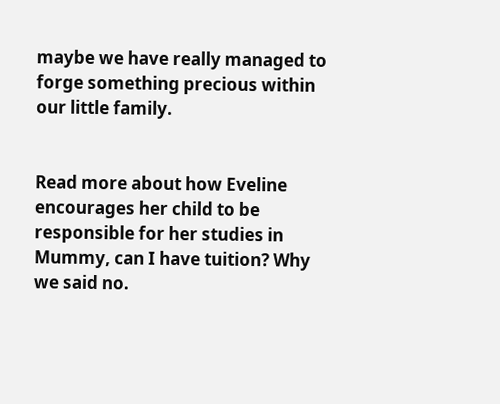maybe we have really managed to forge something precious within our little family.


Read more about how Eveline encourages her child to be responsible for her studies in Mummy, can I have tuition? Why we said no.